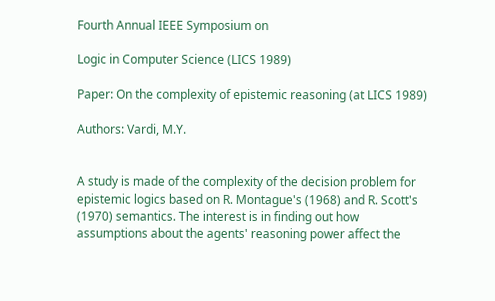Fourth Annual IEEE Symposium on

Logic in Computer Science (LICS 1989)

Paper: On the complexity of epistemic reasoning (at LICS 1989)

Authors: Vardi, M.Y.


A study is made of the complexity of the decision problem for epistemic logics based on R. Montague's (1968) and R. Scott's (1970) semantics. The interest is in finding out how assumptions about the agents' reasoning power affect the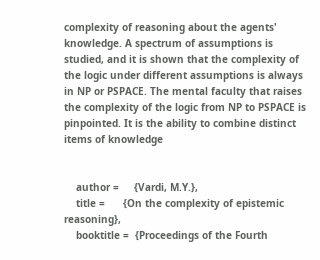complexity of reasoning about the agents' knowledge. A spectrum of assumptions is studied, and it is shown that the complexity of the logic under different assumptions is always in NP or PSPACE. The mental faculty that raises the complexity of the logic from NP to PSPACE is pinpointed. It is the ability to combine distinct items of knowledge


    author =     {Vardi, M.Y.},
    title =      {On the complexity of epistemic reasoning},
    booktitle =  {Proceedings of the Fourth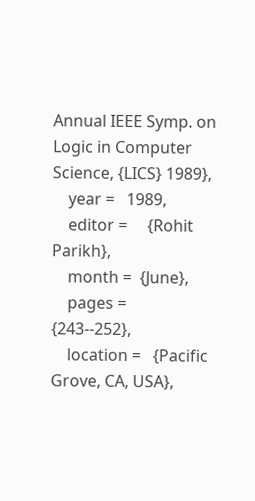Annual IEEE Symp. on Logic in Computer Science, {LICS} 1989},
    year =   1989,
    editor =     {Rohit Parikh},
    month =  {June},
    pages =      {243--252},
    location =   {Pacific Grove, CA, USA},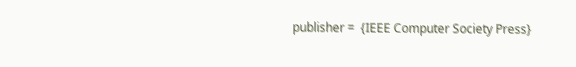publisher =  {IEEE Computer Society Press}